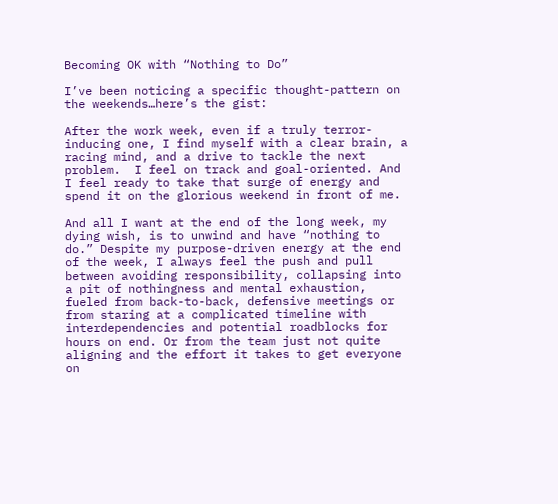Becoming OK with “Nothing to Do”

I’ve been noticing a specific thought-pattern on the weekends…here’s the gist:

After the work week, even if a truly terror-inducing one, I find myself with a clear brain, a racing mind, and a drive to tackle the next problem.  I feel on track and goal-oriented. And I feel ready to take that surge of energy and spend it on the glorious weekend in front of me.

And all I want at the end of the long week, my dying wish, is to unwind and have “nothing to do.” Despite my purpose-driven energy at the end of the week, I always feel the push and pull between avoiding responsibility, collapsing into a pit of nothingness and mental exhaustion, fueled from back-to-back, defensive meetings or from staring at a complicated timeline with interdependencies and potential roadblocks for hours on end. Or from the team just not quite aligning and the effort it takes to get everyone on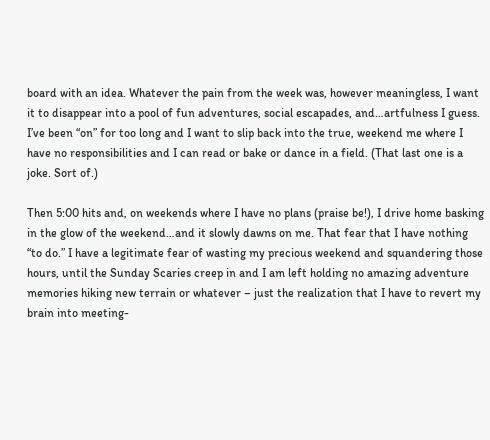board with an idea. Whatever the pain from the week was, however meaningless, I want it to disappear into a pool of fun adventures, social escapades, and…artfulness I guess. I’ve been “on” for too long and I want to slip back into the true, weekend me where I have no responsibilities and I can read or bake or dance in a field. (That last one is a joke. Sort of.)

Then 5:00 hits and, on weekends where I have no plans (praise be!), I drive home basking in the glow of the weekend…and it slowly dawns on me. That fear that I have nothing “to do.” I have a legitimate fear of wasting my precious weekend and squandering those hours, until the Sunday Scaries creep in and I am left holding no amazing adventure memories hiking new terrain or whatever – just the realization that I have to revert my brain into meeting-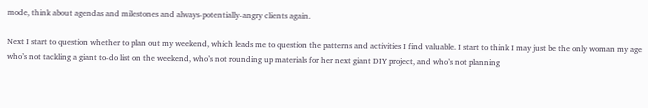mode, think about agendas and milestones and always-potentially-angry clients again.

Next I start to question whether to plan out my weekend, which leads me to question the patterns and activities I find valuable. I start to think I may just be the only woman my age who’s not tackling a giant to-do list on the weekend, who’s not rounding up materials for her next giant DIY project, and who’s not planning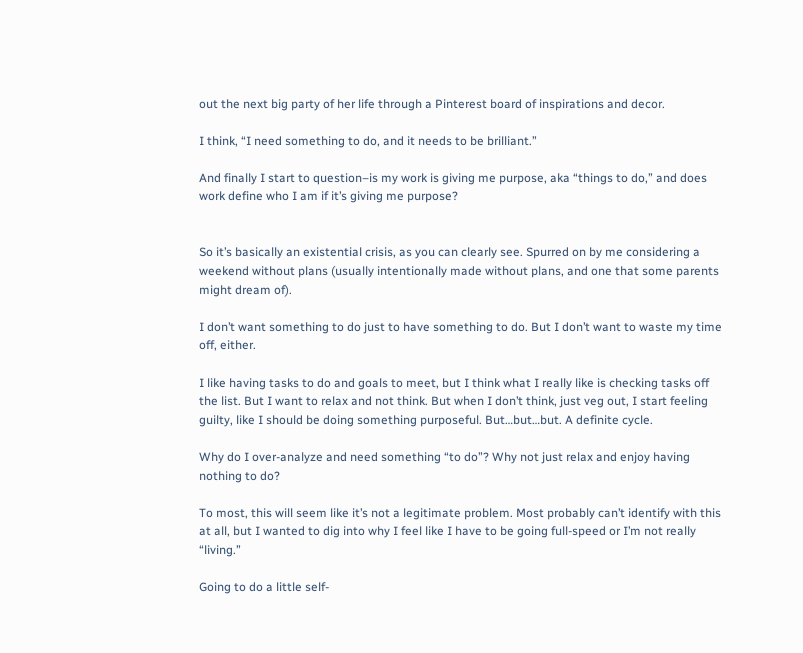out the next big party of her life through a Pinterest board of inspirations and decor.

I think, “I need something to do, and it needs to be brilliant.”

And finally I start to question–is my work is giving me purpose, aka “things to do,” and does work define who I am if it’s giving me purpose?


So it’s basically an existential crisis, as you can clearly see. Spurred on by me considering a weekend without plans (usually intentionally made without plans, and one that some parents might dream of).

I don’t want something to do just to have something to do. But I don’t want to waste my time off, either.

I like having tasks to do and goals to meet, but I think what I really like is checking tasks off the list. But I want to relax and not think. But when I don’t think, just veg out, I start feeling guilty, like I should be doing something purposeful. But…but…but. A definite cycle.

Why do I over-analyze and need something “to do”? Why not just relax and enjoy having nothing to do?

To most, this will seem like it’s not a legitimate problem. Most probably can’t identify with this at all, but I wanted to dig into why I feel like I have to be going full-speed or I’m not really “living.”

Going to do a little self-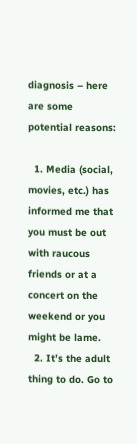diagnosis – here are some potential reasons:

  1. Media (social, movies, etc.) has informed me that you must be out with raucous friends or at a concert on the weekend or you might be lame.
  2. It’s the adult thing to do. Go to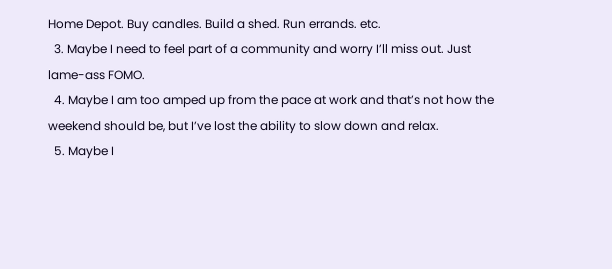Home Depot. Buy candles. Build a shed. Run errands. etc.
  3. Maybe I need to feel part of a community and worry I’ll miss out. Just lame-ass FOMO.
  4. Maybe I am too amped up from the pace at work and that’s not how the weekend should be, but I’ve lost the ability to slow down and relax.
  5. Maybe I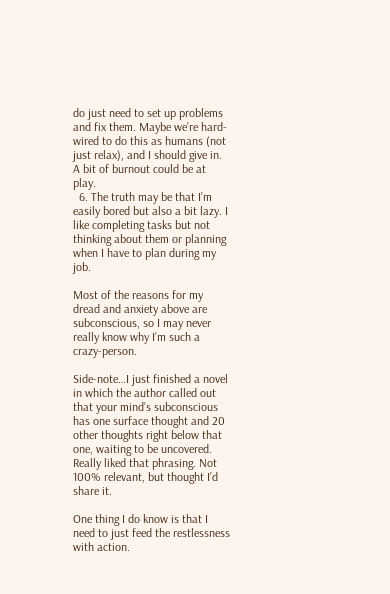do just need to set up problems and fix them. Maybe we’re hard-wired to do this as humans (not just relax), and I should give in. A bit of burnout could be at play.
  6. The truth may be that I’m easily bored but also a bit lazy. I like completing tasks but not thinking about them or planning when I have to plan during my job.

Most of the reasons for my dread and anxiety above are subconscious, so I may never really know why I’m such a crazy-person.

Side-note…I just finished a novel in which the author called out that your mind’s subconscious has one surface thought and 20 other thoughts right below that one, waiting to be uncovered. Really liked that phrasing. Not 100% relevant, but thought I’d share it.

One thing I do know is that I need to just feed the restlessness with action.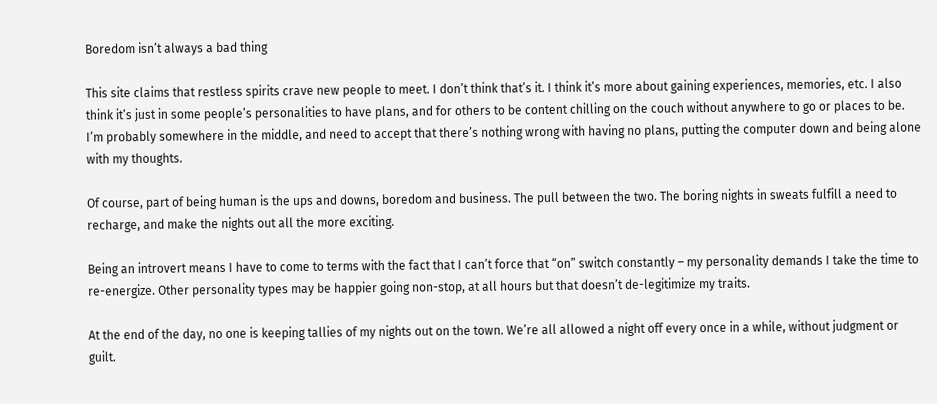Boredom isn’t always a bad thing

This site claims that restless spirits crave new people to meet. I don’t think that’s it. I think it’s more about gaining experiences, memories, etc. I also think it’s just in some people’s personalities to have plans, and for others to be content chilling on the couch without anywhere to go or places to be. I’m probably somewhere in the middle, and need to accept that there’s nothing wrong with having no plans, putting the computer down and being alone with my thoughts.

Of course, part of being human is the ups and downs, boredom and business. The pull between the two. The boring nights in sweats fulfill a need to recharge, and make the nights out all the more exciting.

Being an introvert means I have to come to terms with the fact that I can’t force that “on” switch constantly – my personality demands I take the time to re-energize. Other personality types may be happier going non-stop, at all hours but that doesn’t de-legitimize my traits.

At the end of the day, no one is keeping tallies of my nights out on the town. We’re all allowed a night off every once in a while, without judgment or guilt.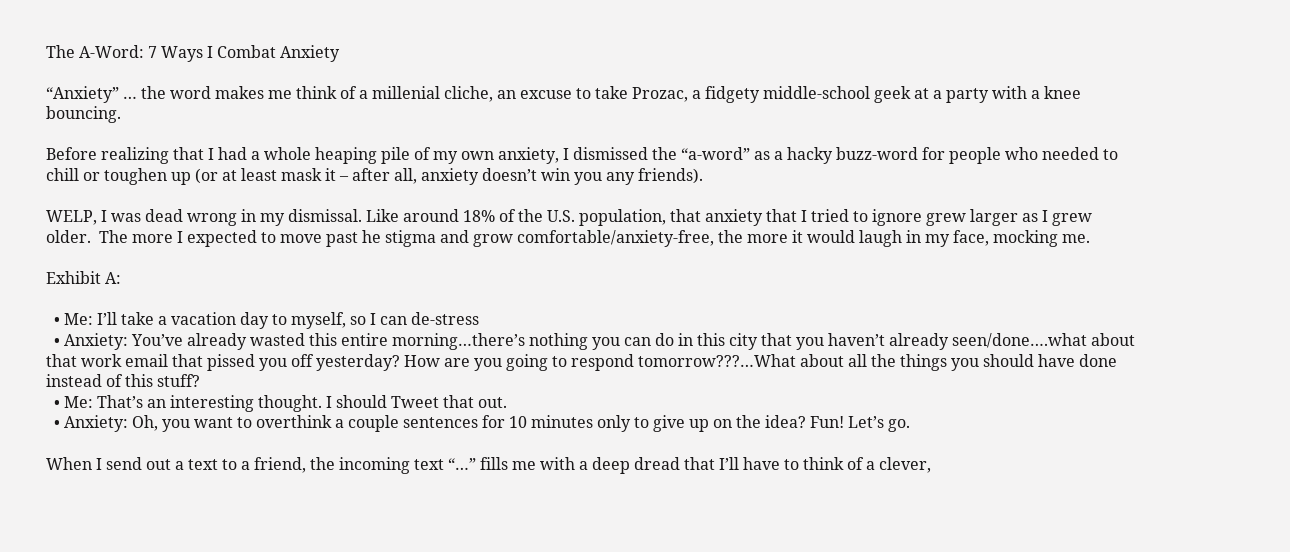The A-Word: 7 Ways I Combat Anxiety

“Anxiety” … the word makes me think of a millenial cliche, an excuse to take Prozac, a fidgety middle-school geek at a party with a knee bouncing.

Before realizing that I had a whole heaping pile of my own anxiety, I dismissed the “a-word” as a hacky buzz-word for people who needed to chill or toughen up (or at least mask it – after all, anxiety doesn’t win you any friends).

WELP, I was dead wrong in my dismissal. Like around 18% of the U.S. population, that anxiety that I tried to ignore grew larger as I grew older.  The more I expected to move past he stigma and grow comfortable/anxiety-free, the more it would laugh in my face, mocking me.

Exhibit A:

  • Me: I’ll take a vacation day to myself, so I can de-stress
  • Anxiety: You’ve already wasted this entire morning…there’s nothing you can do in this city that you haven’t already seen/done….what about that work email that pissed you off yesterday? How are you going to respond tomorrow???…What about all the things you should have done instead of this stuff?
  • Me: That’s an interesting thought. I should Tweet that out.
  • Anxiety: Oh, you want to overthink a couple sentences for 10 minutes only to give up on the idea? Fun! Let’s go.

When I send out a text to a friend, the incoming text “…” fills me with a deep dread that I’ll have to think of a clever,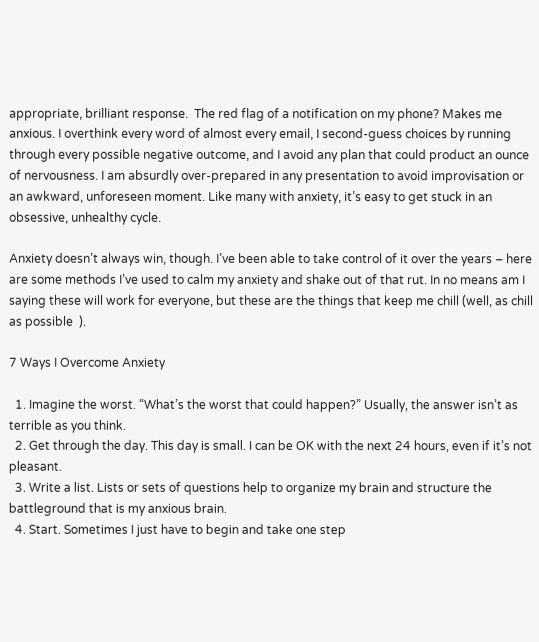appropriate, brilliant response.  The red flag of a notification on my phone? Makes me anxious. I overthink every word of almost every email, I second-guess choices by running through every possible negative outcome, and I avoid any plan that could product an ounce of nervousness. I am absurdly over-prepared in any presentation to avoid improvisation or an awkward, unforeseen moment. Like many with anxiety, it’s easy to get stuck in an obsessive, unhealthy cycle.

Anxiety doesn’t always win, though. I’ve been able to take control of it over the years – here are some methods I’ve used to calm my anxiety and shake out of that rut. In no means am I saying these will work for everyone, but these are the things that keep me chill (well, as chill as possible  ).

7 Ways I Overcome Anxiety

  1. Imagine the worst. “What’s the worst that could happen?” Usually, the answer isn’t as terrible as you think.
  2. Get through the day. This day is small. I can be OK with the next 24 hours, even if it’s not pleasant.
  3. Write a list. Lists or sets of questions help to organize my brain and structure the battleground that is my anxious brain.
  4. Start. Sometimes I just have to begin and take one step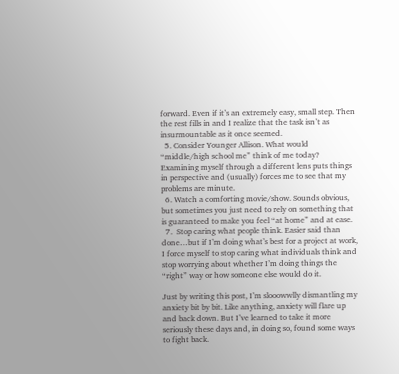forward. Even if it’s an extremely easy, small step. Then the rest fills in and I realize that the task isn’t as insurmountable as it once seemed.
  5. Consider Younger Allison. What would “middle/high school me” think of me today? Examining myself through a different lens puts things in perspective and (usually) forces me to see that my problems are minute.
  6. Watch a comforting movie/show. Sounds obvious, but sometimes you just need to rely on something that is guaranteed to make you feel “at home” and at ease.
  7.  Stop caring what people think. Easier said than done…but if I’m doing what’s best for a project at work, I force myself to stop caring what individuals think and stop worrying about whether I’m doing things the “right” way or how someone else would do it.

Just by writing this post, I’m slooowwlly dismantling my anxiety bit by bit. Like anything, anxiety will flare up and back down. But I’ve learned to take it more seriously these days and, in doing so, found some ways to fight back.